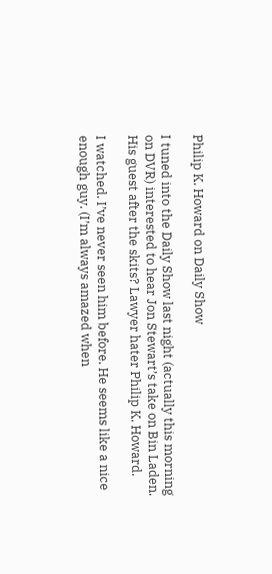Philip K. Howard on Daily Show

I tuned into the Daily Show last night (actually this morning on DVR) interested to hear Jon Stewart’s take on Bin Laden. His guest after the skits? Lawyer hater Philip K. Howard.

I watched. I’ve never seen him before. He seems like a nice enough guy. (I’m always amazed when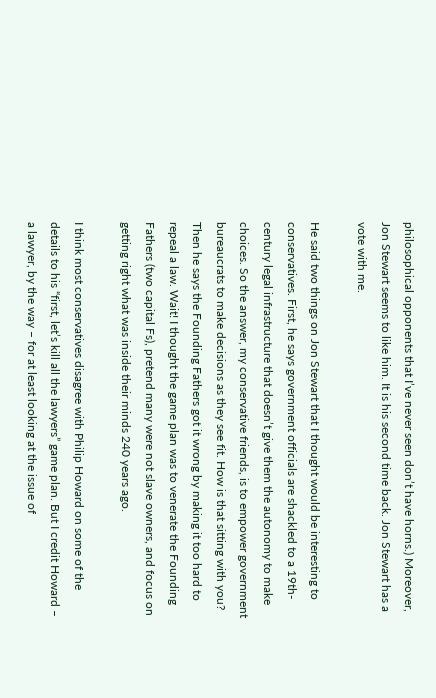philosophical opponents that I’ve never seen don’t have horns.) Moreover, Jon Stewart seems to like him. It is his second time back. Jon Stewart has a vote with me.

He said two things on Jon Stewart that I thought would be interesting to conservatives. First, he says government officials are shackled to a 19th-century legal infrastructure that doesn’t give them the autonomy to make choices. So the answer, my conservative friends, is to empower government bureaucrats to make decisions as they see fit. How is that sitting with you?
Then he says the Founding Fathers got it wrong by making it too hard to repeal a law. Wait! I thought the game plan was to venerate the Founding Fathers (two capital Fs), pretend many were not slave owners, and focus on getting right what was inside their minds 240 years ago.

I think most conservatives disagree with Philip Howard on some of the details to his “first, let’s kill all the lawyers” game plan. But I credit Howard – a lawyer, by the way – for at least looking at the issue of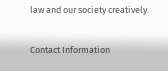law and our society creatively.

Contact Information